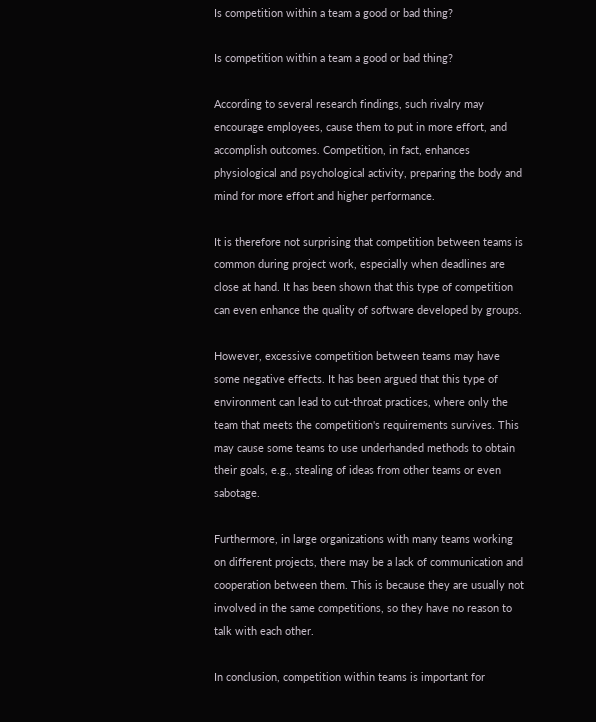Is competition within a team a good or bad thing?

Is competition within a team a good or bad thing?

According to several research findings, such rivalry may encourage employees, cause them to put in more effort, and accomplish outcomes. Competition, in fact, enhances physiological and psychological activity, preparing the body and mind for more effort and higher performance.

It is therefore not surprising that competition between teams is common during project work, especially when deadlines are close at hand. It has been shown that this type of competition can even enhance the quality of software developed by groups.

However, excessive competition between teams may have some negative effects. It has been argued that this type of environment can lead to cut-throat practices, where only the team that meets the competition's requirements survives. This may cause some teams to use underhanded methods to obtain their goals, e.g., stealing of ideas from other teams or even sabotage.

Furthermore, in large organizations with many teams working on different projects, there may be a lack of communication and cooperation between them. This is because they are usually not involved in the same competitions, so they have no reason to talk with each other.

In conclusion, competition within teams is important for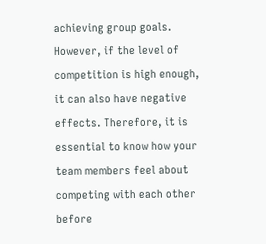achieving group goals. However, if the level of competition is high enough, it can also have negative effects. Therefore, it is essential to know how your team members feel about competing with each other before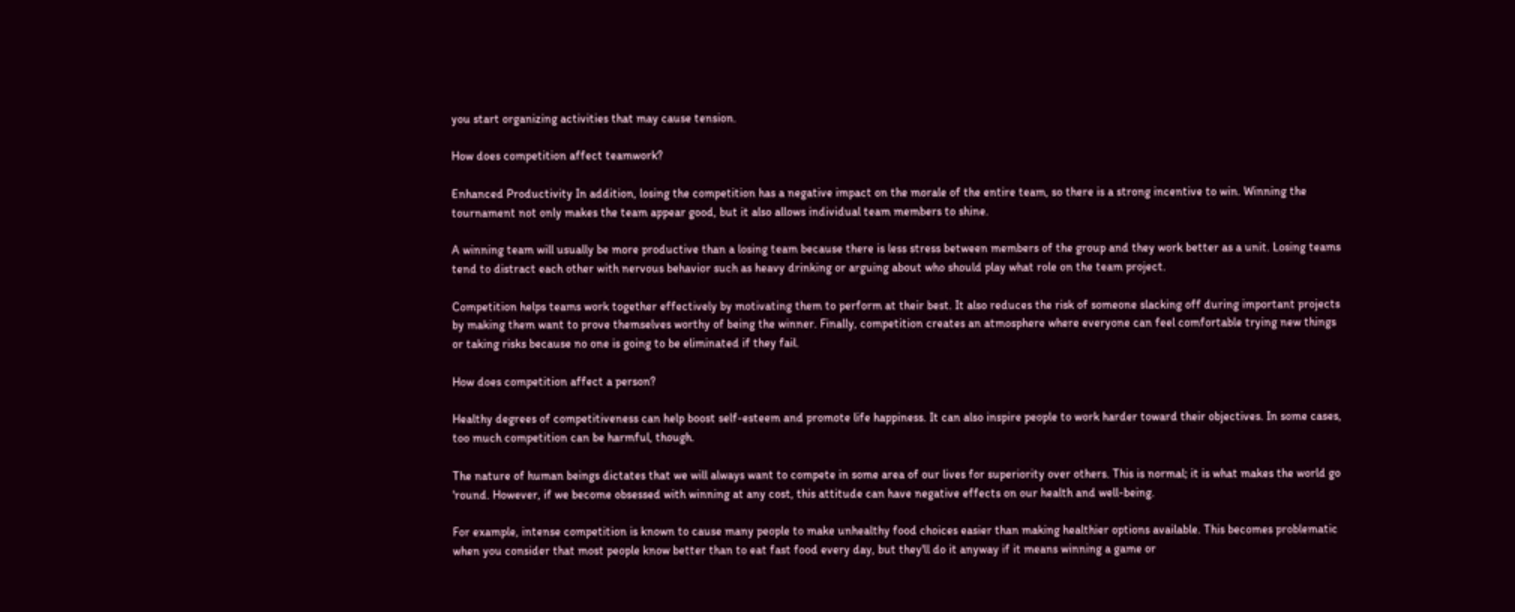you start organizing activities that may cause tension.

How does competition affect teamwork?

Enhanced Productivity In addition, losing the competition has a negative impact on the morale of the entire team, so there is a strong incentive to win. Winning the tournament not only makes the team appear good, but it also allows individual team members to shine.

A winning team will usually be more productive than a losing team because there is less stress between members of the group and they work better as a unit. Losing teams tend to distract each other with nervous behavior such as heavy drinking or arguing about who should play what role on the team project.

Competition helps teams work together effectively by motivating them to perform at their best. It also reduces the risk of someone slacking off during important projects by making them want to prove themselves worthy of being the winner. Finally, competition creates an atmosphere where everyone can feel comfortable trying new things or taking risks because no one is going to be eliminated if they fail.

How does competition affect a person?

Healthy degrees of competitiveness can help boost self-esteem and promote life happiness. It can also inspire people to work harder toward their objectives. In some cases, too much competition can be harmful, though.

The nature of human beings dictates that we will always want to compete in some area of our lives for superiority over others. This is normal; it is what makes the world go 'round. However, if we become obsessed with winning at any cost, this attitude can have negative effects on our health and well-being.

For example, intense competition is known to cause many people to make unhealthy food choices easier than making healthier options available. This becomes problematic when you consider that most people know better than to eat fast food every day, but they'll do it anyway if it means winning a game or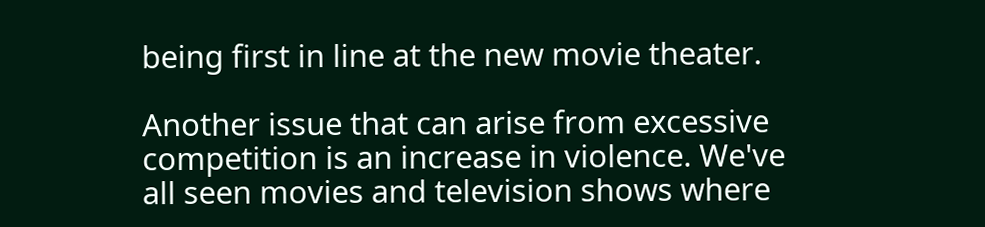being first in line at the new movie theater.

Another issue that can arise from excessive competition is an increase in violence. We've all seen movies and television shows where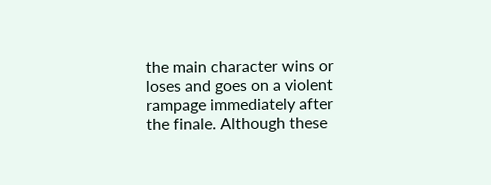the main character wins or loses and goes on a violent rampage immediately after the finale. Although these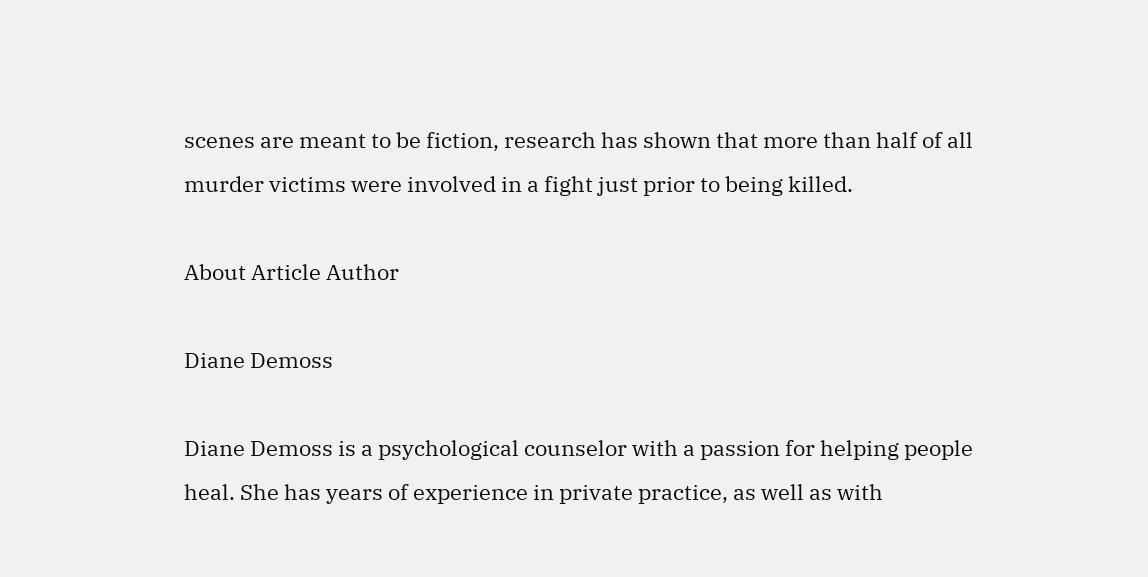scenes are meant to be fiction, research has shown that more than half of all murder victims were involved in a fight just prior to being killed.

About Article Author

Diane Demoss

Diane Demoss is a psychological counselor with a passion for helping people heal. She has years of experience in private practice, as well as with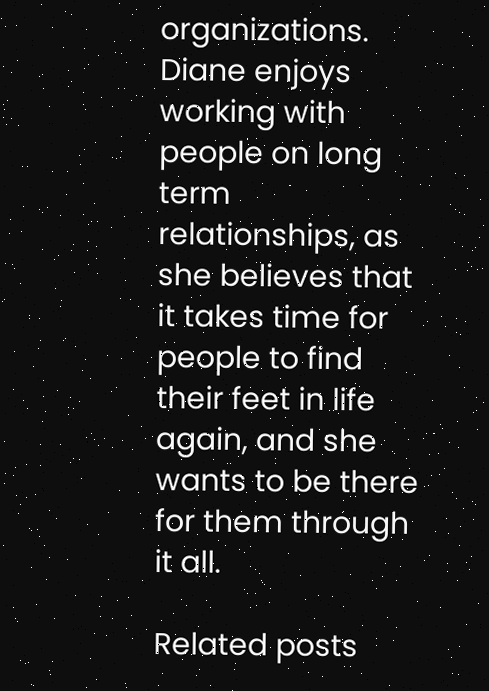organizations. Diane enjoys working with people on long term relationships, as she believes that it takes time for people to find their feet in life again, and she wants to be there for them through it all.

Related posts